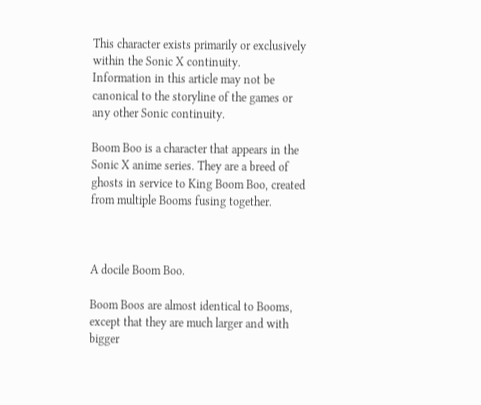This character exists primarily or exclusively within the Sonic X continuity.
Information in this article may not be canonical to the storyline of the games or any other Sonic continuity.

Boom Boo is a character that appears in the Sonic X anime series. They are a breed of ghosts in service to King Boom Boo, created from multiple Booms fusing together.



A docile Boom Boo.

Boom Boos are almost identical to Booms, except that they are much larger and with bigger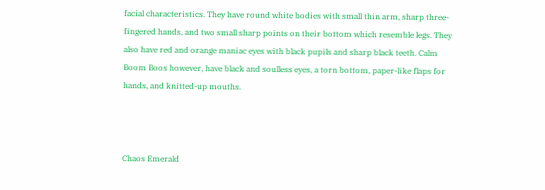facial characteristics. They have round white bodies with small thin arm, sharp three-fingered hands, and two small sharp points on their bottom which resemble legs. They also have red and orange maniac eyes with black pupils and sharp black teeth. Calm Boom Boos however, have black and soulless eyes, a torn bottom, paper-like flaps for hands, and knitted-up mouths.



Chaos Emerald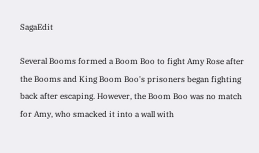SagaEdit

Several Booms formed a Boom Boo to fight Amy Rose after the Booms and King Boom Boo's prisoners began fighting back after escaping. However, the Boom Boo was no match for Amy, who smacked it into a wall with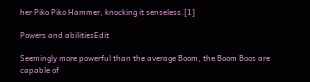her Piko Piko Hammer, knocking it senseless.[1]

Powers and abilitiesEdit

Seemingly more powerful than the average Boom, the Boom Boos are capable of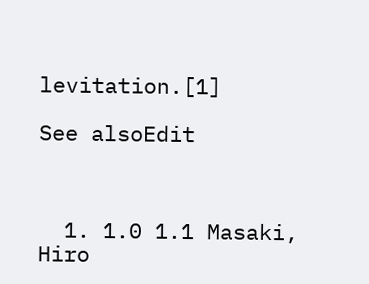levitation.[1]

See alsoEdit



  1. 1.0 1.1 Masaki, Hiro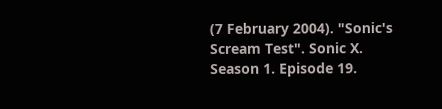(7 February 2004). "Sonic's Scream Test". Sonic X. Season 1. Episode 19.